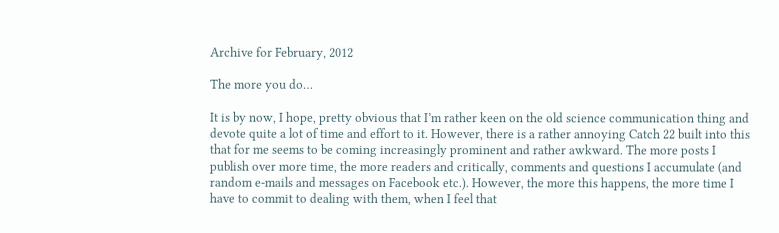Archive for February, 2012

The more you do…

It is by now, I hope, pretty obvious that I’m rather keen on the old science communication thing and devote quite a lot of time and effort to it. However, there is a rather annoying Catch 22 built into this that for me seems to be coming increasingly prominent and rather awkward. The more posts I publish over more time, the more readers and critically, comments and questions I accumulate (and random e-mails and messages on Facebook etc.). However, the more this happens, the more time I have to commit to dealing with them, when I feel that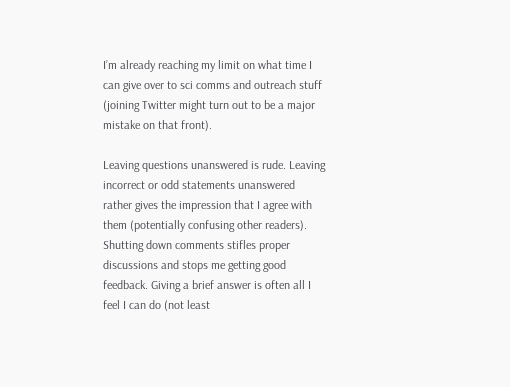I’m already reaching my limit on what time I can give over to sci comms and outreach stuff (joining Twitter might turn out to be a major mistake on that front).

Leaving questions unanswered is rude. Leaving incorrect or odd statements unanswered rather gives the impression that I agree with them (potentially confusing other readers). Shutting down comments stifles proper discussions and stops me getting good feedback. Giving a brief answer is often all I feel I can do (not least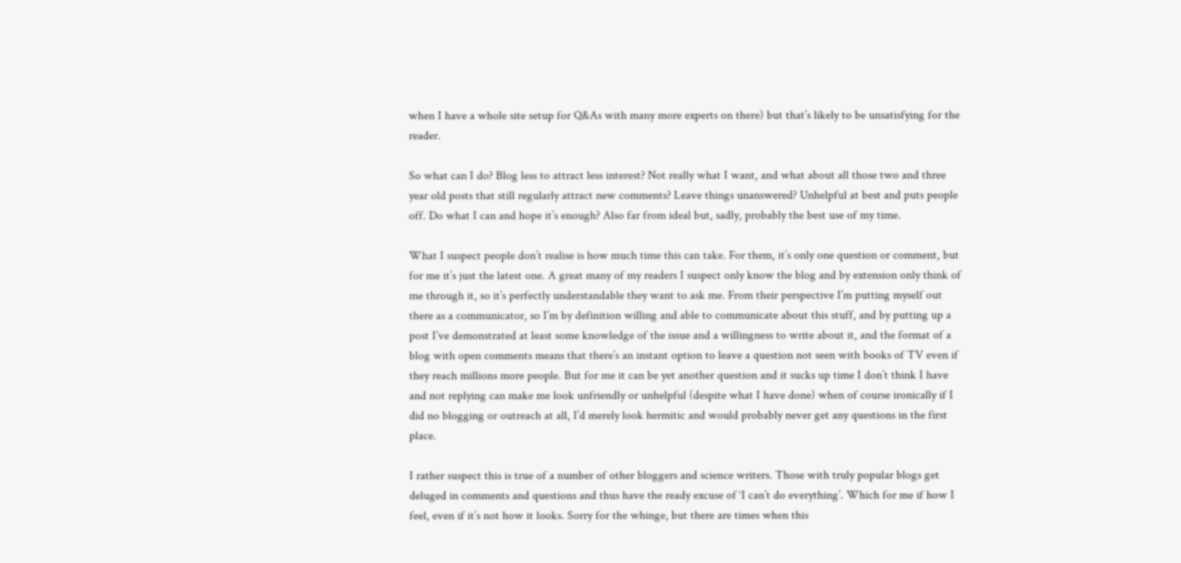when I have a whole site setup for Q&As with many more experts on there) but that’s likely to be unsatisfying for the reader.

So what can I do? Blog less to attract less interest? Not really what I want, and what about all those two and three year old posts that still regularly attract new comments? Leave things unanswered? Unhelpful at best and puts people off. Do what I can and hope it’s enough? Also far from ideal but, sadly, probably the best use of my time.

What I suspect people don’t realise is how much time this can take. For them, it’s only one question or comment, but for me it’s just the latest one. A great many of my readers I suspect only know the blog and by extension only think of me through it, so it’s perfectly understandable they want to ask me. From their perspective I’m putting myself out there as a communicator, so I’m by definition willing and able to communicate about this stuff, and by putting up a post I’ve demonstrated at least some knowledge of the issue and a willingness to write about it, and the format of a blog with open comments means that there’s an instant option to leave a question not seen with books of TV even if they reach millions more people. But for me it can be yet another question and it sucks up time I don’t think I have and not replying can make me look unfriendly or unhelpful (despite what I have done) when of course ironically if I did no blogging or outreach at all, I’d merely look hermitic and would probably never get any questions in the first place.

I rather suspect this is true of a number of other bloggers and science writers. Those with truly popular blogs get deluged in comments and questions and thus have the ready excuse of ‘I can’t do everything’. Which for me if how I feel, even if it’s not how it looks. Sorry for the whinge, but there are times when this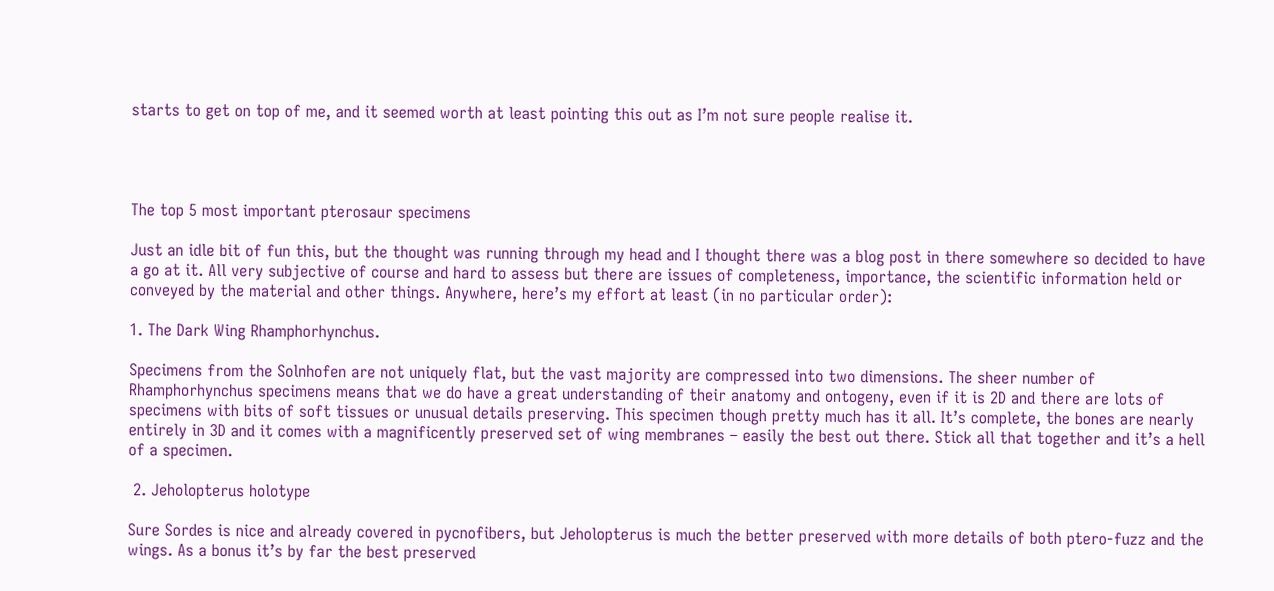starts to get on top of me, and it seemed worth at least pointing this out as I’m not sure people realise it.




The top 5 most important pterosaur specimens

Just an idle bit of fun this, but the thought was running through my head and I thought there was a blog post in there somewhere so decided to have a go at it. All very subjective of course and hard to assess but there are issues of completeness, importance, the scientific information held or conveyed by the material and other things. Anywhere, here’s my effort at least (in no particular order):

1. The Dark Wing Rhamphorhynchus.

Specimens from the Solnhofen are not uniquely flat, but the vast majority are compressed into two dimensions. The sheer number of Rhamphorhynchus specimens means that we do have a great understanding of their anatomy and ontogeny, even if it is 2D and there are lots of specimens with bits of soft tissues or unusual details preserving. This specimen though pretty much has it all. It’s complete, the bones are nearly entirely in 3D and it comes with a magnificently preserved set of wing membranes – easily the best out there. Stick all that together and it’s a hell of a specimen.

 2. Jeholopterus holotype

Sure Sordes is nice and already covered in pycnofibers, but Jeholopterus is much the better preserved with more details of both ptero-fuzz and the wings. As a bonus it’s by far the best preserved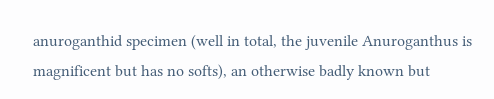anuroganthid specimen (well in total, the juvenile Anuroganthus is magnificent but has no softs), an otherwise badly known but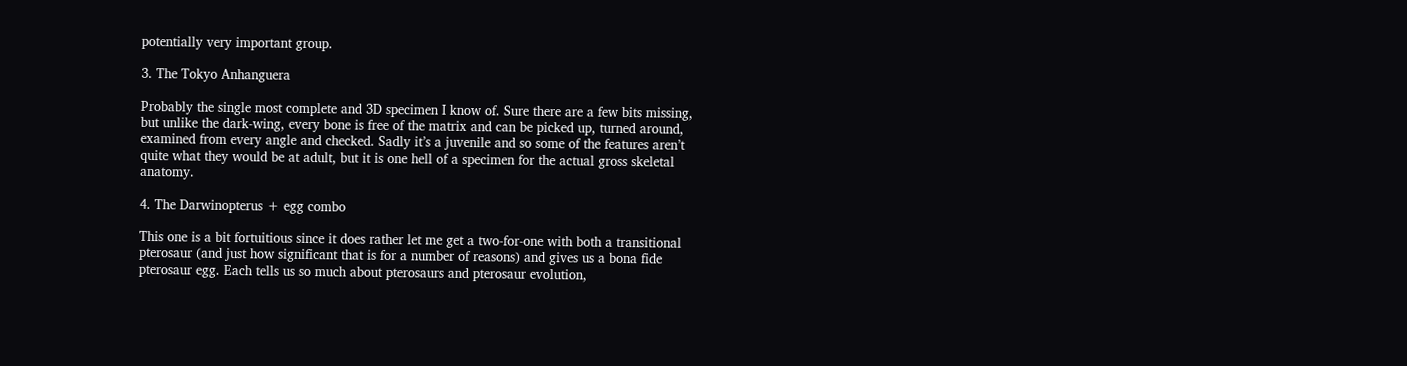potentially very important group.

3. The Tokyo Anhanguera

Probably the single most complete and 3D specimen I know of. Sure there are a few bits missing, but unlike the dark-wing, every bone is free of the matrix and can be picked up, turned around, examined from every angle and checked. Sadly it’s a juvenile and so some of the features aren’t quite what they would be at adult, but it is one hell of a specimen for the actual gross skeletal anatomy.

4. The Darwinopterus + egg combo

This one is a bit fortuitious since it does rather let me get a two-for-one with both a transitional pterosaur (and just how significant that is for a number of reasons) and gives us a bona fide pterosaur egg. Each tells us so much about pterosaurs and pterosaur evolution,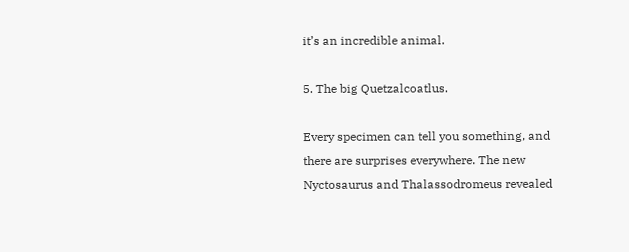it’s an incredible animal.

5. The big Quetzalcoatlus.

Every specimen can tell you something, and there are surprises everywhere. The new Nyctosaurus and Thalassodromeus revealed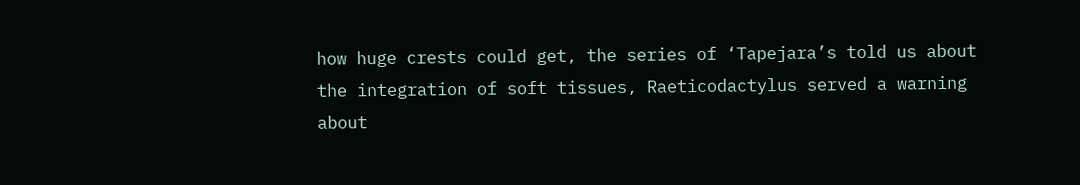how huge crests could get, the series of ‘Tapejara’s told us about the integration of soft tissues, Raeticodactylus served a warning about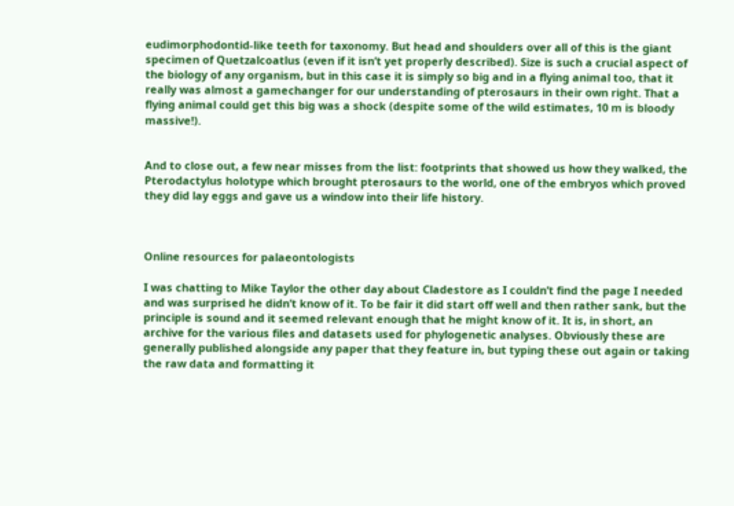eudimorphodontid-like teeth for taxonomy. But head and shoulders over all of this is the giant specimen of Quetzalcoatlus (even if it isn’t yet properly described). Size is such a crucial aspect of the biology of any organism, but in this case it is simply so big and in a flying animal too, that it really was almost a gamechanger for our understanding of pterosaurs in their own right. That a flying animal could get this big was a shock (despite some of the wild estimates, 10 m is bloody massive!).


And to close out, a few near misses from the list: footprints that showed us how they walked, the Pterodactylus holotype which brought pterosaurs to the world, one of the embryos which proved they did lay eggs and gave us a window into their life history.



Online resources for palaeontologists

I was chatting to Mike Taylor the other day about Cladestore as I couldn’t find the page I needed and was surprised he didn’t know of it. To be fair it did start off well and then rather sank, but the principle is sound and it seemed relevant enough that he might know of it. It is, in short, an archive for the various files and datasets used for phylogenetic analyses. Obviously these are generally published alongside any paper that they feature in, but typing these out again or taking the raw data and formatting it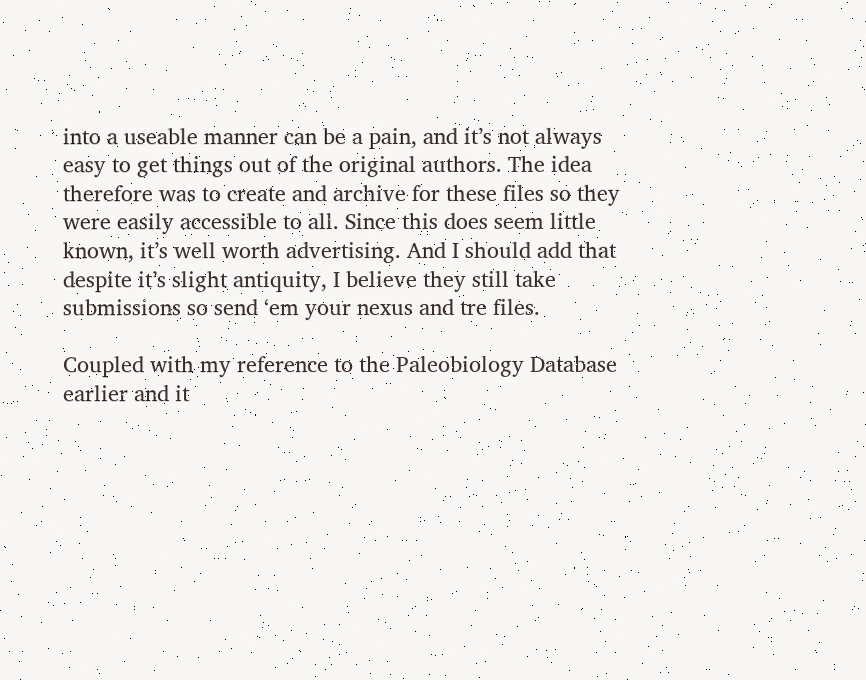into a useable manner can be a pain, and it’s not always easy to get things out of the original authors. The idea therefore was to create and archive for these files so they were easily accessible to all. Since this does seem little known, it’s well worth advertising. And I should add that despite it’s slight antiquity, I believe they still take submissions so send ‘em your nexus and tre files.

Coupled with my reference to the Paleobiology Database earlier and it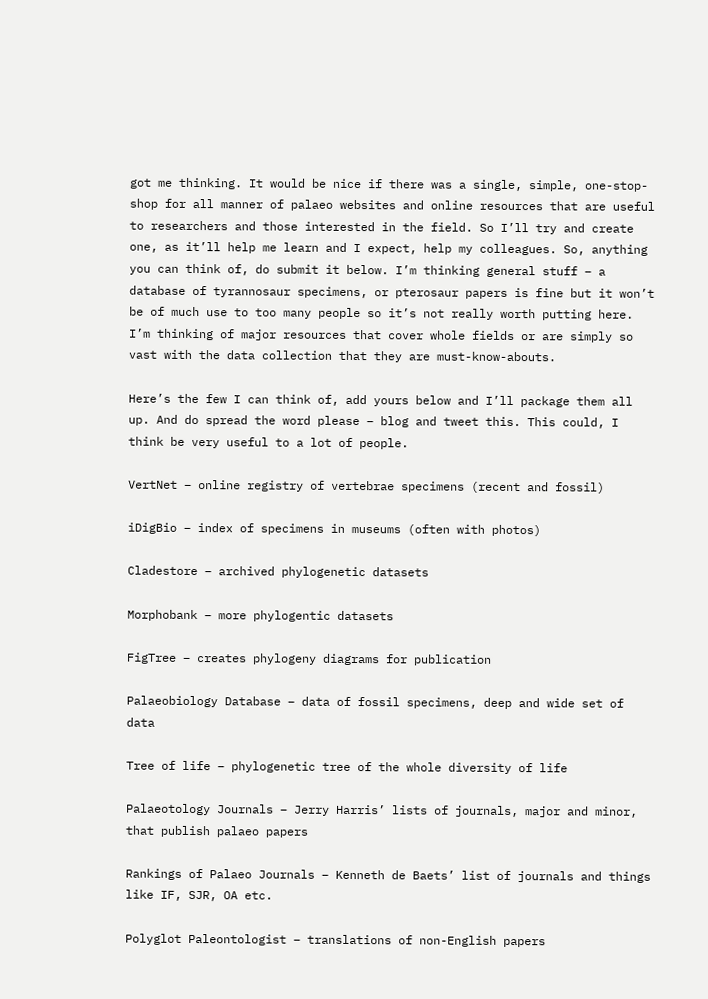got me thinking. It would be nice if there was a single, simple, one-stop-shop for all manner of palaeo websites and online resources that are useful to researchers and those interested in the field. So I’ll try and create one, as it’ll help me learn and I expect, help my colleagues. So, anything you can think of, do submit it below. I’m thinking general stuff – a database of tyrannosaur specimens, or pterosaur papers is fine but it won’t be of much use to too many people so it’s not really worth putting here. I’m thinking of major resources that cover whole fields or are simply so vast with the data collection that they are must-know-abouts.

Here’s the few I can think of, add yours below and I’ll package them all up. And do spread the word please – blog and tweet this. This could, I think be very useful to a lot of people.

VertNet – online registry of vertebrae specimens (recent and fossil)

iDigBio – index of specimens in museums (often with photos)

Cladestore – archived phylogenetic datasets

Morphobank – more phylogentic datasets

FigTree – creates phylogeny diagrams for publication

Palaeobiology Database – data of fossil specimens, deep and wide set of data

Tree of life – phylogenetic tree of the whole diversity of life

Palaeotology Journals – Jerry Harris’ lists of journals, major and minor, that publish palaeo papers

Rankings of Palaeo Journals – Kenneth de Baets’ list of journals and things like IF, SJR, OA etc.

Polyglot Paleontologist – translations of non-English papers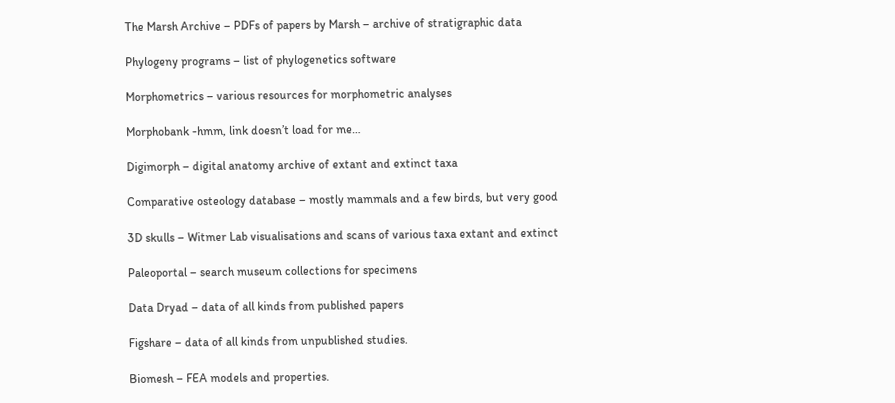The Marsh Archive – PDFs of papers by Marsh – archive of stratigraphic data

Phylogeny programs – list of phylogenetics software

Morphometrics – various resources for morphometric analyses

Morphobank -hmm, link doesn’t load for me…

Digimorph – digital anatomy archive of extant and extinct taxa

Comparative osteology database – mostly mammals and a few birds, but very good

3D skulls – Witmer Lab visualisations and scans of various taxa extant and extinct

Paleoportal – search museum collections for specimens

Data Dryad – data of all kinds from published papers

Figshare – data of all kinds from unpublished studies.

Biomesh – FEA models and properties.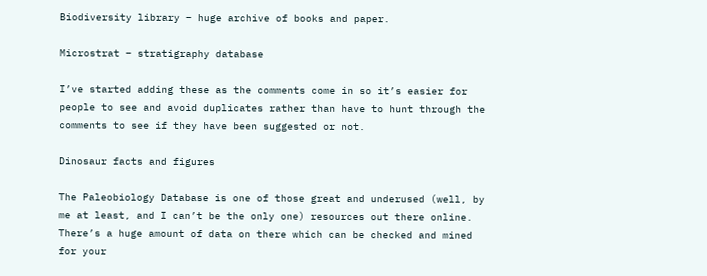Biodiversity library – huge archive of books and paper.

Microstrat – stratigraphy database

I’ve started adding these as the comments come in so it’s easier for people to see and avoid duplicates rather than have to hunt through the comments to see if they have been suggested or not.

Dinosaur facts and figures

The Paleobiology Database is one of those great and underused (well, by me at least, and I can’t be the only one) resources out there online. There’s a huge amount of data on there which can be checked and mined for your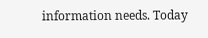information needs. Today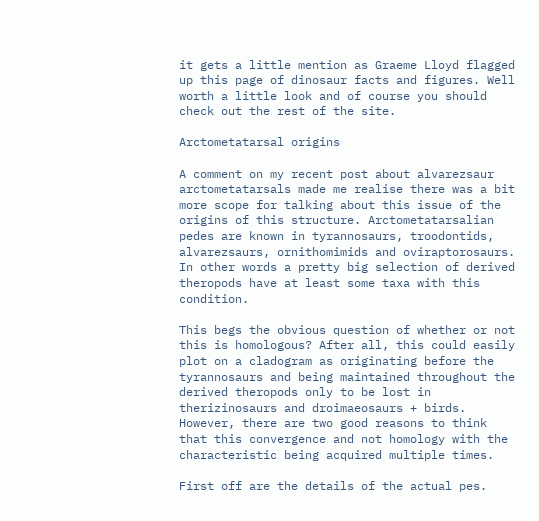it gets a little mention as Graeme Lloyd flagged up this page of dinosaur facts and figures. Well worth a little look and of course you should check out the rest of the site.

Arctometatarsal origins

A comment on my recent post about alvarezsaur arctometatarsals made me realise there was a bit more scope for talking about this issue of the origins of this structure. Arctometatarsalian pedes are known in tyrannosaurs, troodontids, alvarezsaurs, ornithomimids and oviraptorosaurs. In other words a pretty big selection of derived theropods have at least some taxa with this condition.

This begs the obvious question of whether or not this is homologous? After all, this could easily plot on a cladogram as originating before the tyrannosaurs and being maintained throughout the derived theropods only to be lost in therizinosaurs and droimaeosaurs + birds. However, there are two good reasons to think that this convergence and not homology with the characteristic being acquired multiple times.

First off are the details of the actual pes.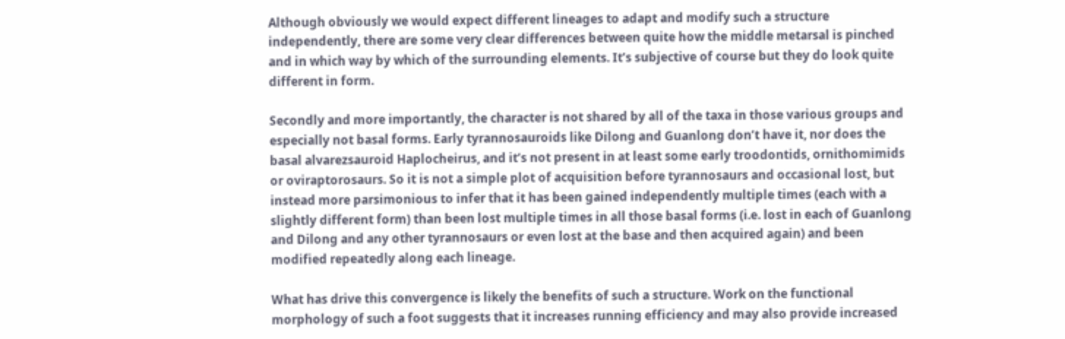Although obviously we would expect different lineages to adapt and modify such a structure independently, there are some very clear differences between quite how the middle metarsal is pinched and in which way by which of the surrounding elements. It’s subjective of course but they do look quite different in form.

Secondly and more importantly, the character is not shared by all of the taxa in those various groups and especially not basal forms. Early tyrannosauroids like Dilong and Guanlong don’t have it, nor does the basal alvarezsauroid Haplocheirus, and it’s not present in at least some early troodontids, ornithomimids or oviraptorosaurs. So it is not a simple plot of acquisition before tyrannosaurs and occasional lost, but instead more parsimonious to infer that it has been gained independently multiple times (each with a slightly different form) than been lost multiple times in all those basal forms (i.e. lost in each of Guanlong and Dilong and any other tyrannosaurs or even lost at the base and then acquired again) and been modified repeatedly along each lineage.

What has drive this convergence is likely the benefits of such a structure. Work on the functional morphology of such a foot suggests that it increases running efficiency and may also provide increased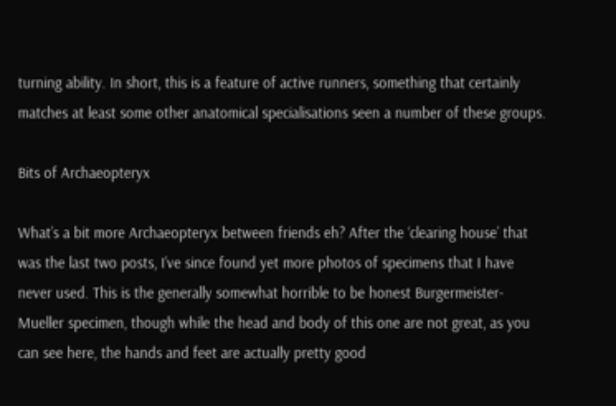turning ability. In short, this is a feature of active runners, something that certainly matches at least some other anatomical specialisations seen a number of these groups.

Bits of Archaeopteryx

What’s a bit more Archaeopteryx between friends eh? After the ‘clearing house’ that was the last two posts, I’ve since found yet more photos of specimens that I have never used. This is the generally somewhat horrible to be honest Burgermeister-Mueller specimen, though while the head and body of this one are not great, as you can see here, the hands and feet are actually pretty good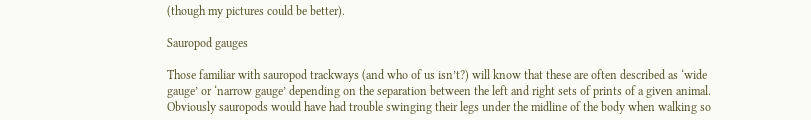(though my pictures could be better).

Sauropod gauges

Those familiar with sauropod trackways (and who of us isn’t?) will know that these are often described as ‘wide gauge’ or ‘narrow gauge’ depending on the separation between the left and right sets of prints of a given animal. Obviously sauropods would have had trouble swinging their legs under the midline of the body when walking so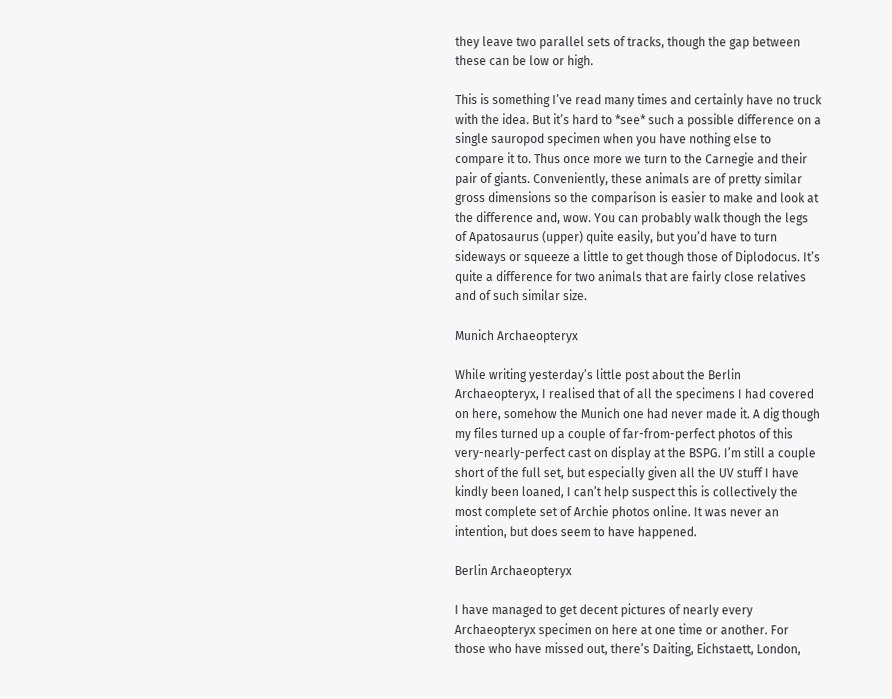they leave two parallel sets of tracks, though the gap between these can be low or high.

This is something I’ve read many times and certainly have no truck with the idea. But it’s hard to *see* such a possible difference on a single sauropod specimen when you have nothing else to compare it to. Thus once more we turn to the Carnegie and their pair of giants. Conveniently, these animals are of pretty similar gross dimensions so the comparison is easier to make and look at the difference and, wow. You can probably walk though the legs of Apatosaurus (upper) quite easily, but you’d have to turn sideways or squeeze a little to get though those of Diplodocus. It’s quite a difference for two animals that are fairly close relatives and of such similar size.

Munich Archaeopteryx

While writing yesterday’s little post about the Berlin Archaeopteryx, I realised that of all the specimens I had covered on here, somehow the Munich one had never made it. A dig though my files turned up a couple of far-from-perfect photos of this very-nearly-perfect cast on display at the BSPG. I’m still a couple short of the full set, but especially given all the UV stuff I have kindly been loaned, I can’t help suspect this is collectively the most complete set of Archie photos online. It was never an intention, but does seem to have happened.

Berlin Archaeopteryx

I have managed to get decent pictures of nearly every Archaeopteryx specimen on here at one time or another. For those who have missed out, there’s Daiting, Eichstaett, London,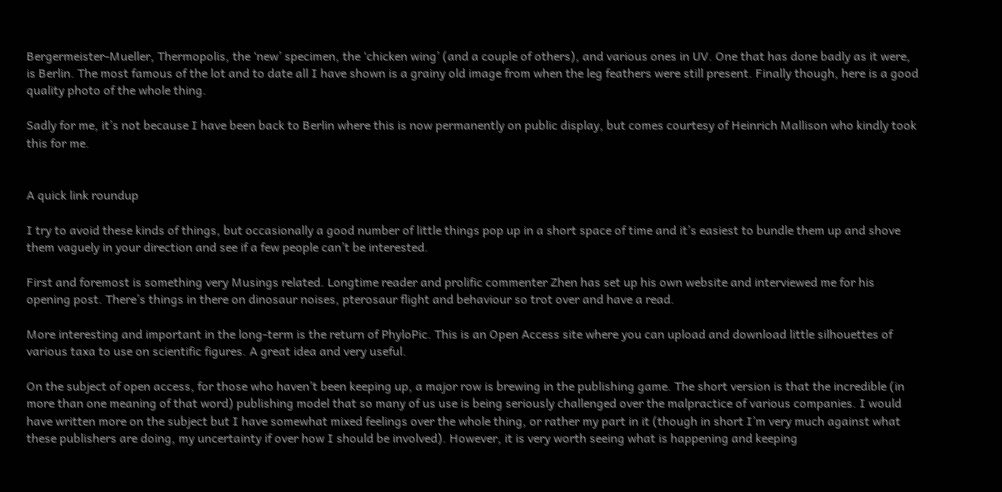Bergermeister-Mueller, Thermopolis, the ‘new’ specimen, the ‘chicken wing’ (and a couple of others), and various ones in UV. One that has done badly as it were, is Berlin. The most famous of the lot and to date all I have shown is a grainy old image from when the leg feathers were still present. Finally though, here is a good quality photo of the whole thing.

Sadly for me, it’s not because I have been back to Berlin where this is now permanently on public display, but comes courtesy of Heinrich Mallison who kindly took this for me.


A quick link roundup

I try to avoid these kinds of things, but occasionally a good number of little things pop up in a short space of time and it’s easiest to bundle them up and shove them vaguely in your direction and see if a few people can’t be interested.

First and foremost is something very Musings related. Longtime reader and prolific commenter Zhen has set up his own website and interviewed me for his opening post. There’s things in there on dinosaur noises, pterosaur flight and behaviour so trot over and have a read.

More interesting and important in the long-term is the return of PhyloPic. This is an Open Access site where you can upload and download little silhouettes of various taxa to use on scientific figures. A great idea and very useful.

On the subject of open access, for those who haven’t been keeping up, a major row is brewing in the publishing game. The short version is that the incredible (in more than one meaning of that word) publishing model that so many of us use is being seriously challenged over the malpractice of various companies. I would have written more on the subject but I have somewhat mixed feelings over the whole thing, or rather my part in it (though in short I’m very much against what these publishers are doing, my uncertainty if over how I should be involved). However, it is very worth seeing what is happening and keeping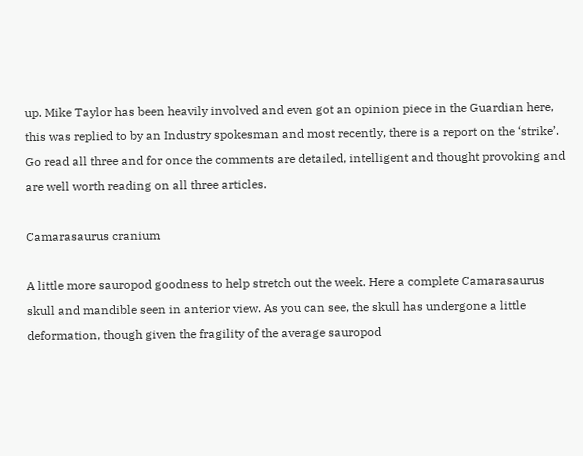up. Mike Taylor has been heavily involved and even got an opinion piece in the Guardian here, this was replied to by an Industry spokesman and most recently, there is a report on the ‘strike’. Go read all three and for once the comments are detailed, intelligent and thought provoking and are well worth reading on all three articles.

Camarasaurus cranium

A little more sauropod goodness to help stretch out the week. Here a complete Camarasaurus skull and mandible seen in anterior view. As you can see, the skull has undergone a little deformation, though given the fragility of the average sauropod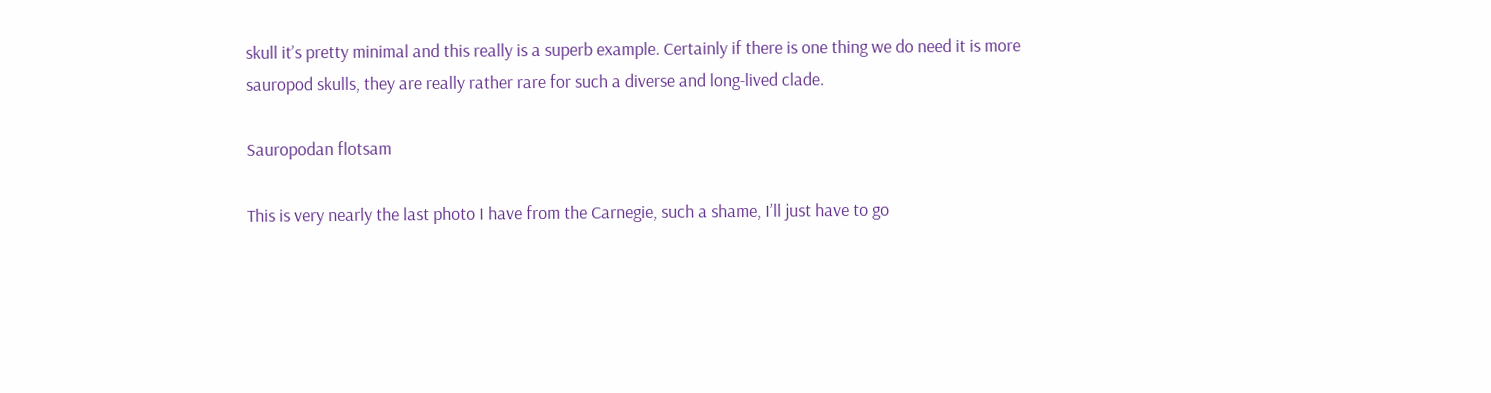skull it’s pretty minimal and this really is a superb example. Certainly if there is one thing we do need it is more sauropod skulls, they are really rather rare for such a diverse and long-lived clade.

Sauropodan flotsam

This is very nearly the last photo I have from the Carnegie, such a shame, I’ll just have to go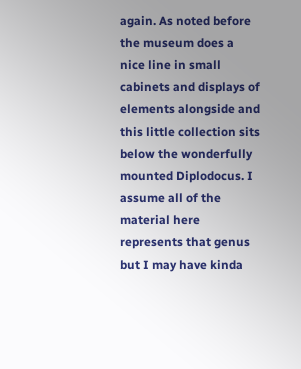again. As noted before the museum does a nice line in small cabinets and displays of elements alongside and this little collection sits below the wonderfully mounted Diplodocus. I assume all of the material here represents that genus but I may have kinda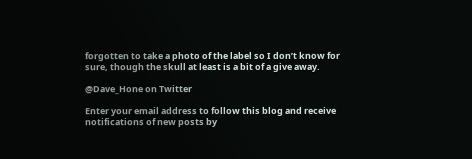forgotten to take a photo of the label so I don’t know for sure, though the skull at least is a bit of a give away.

@Dave_Hone on Twitter

Enter your email address to follow this blog and receive notifications of new posts by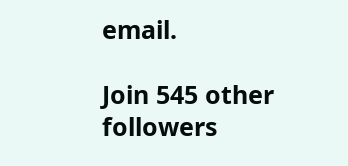email.

Join 545 other followers